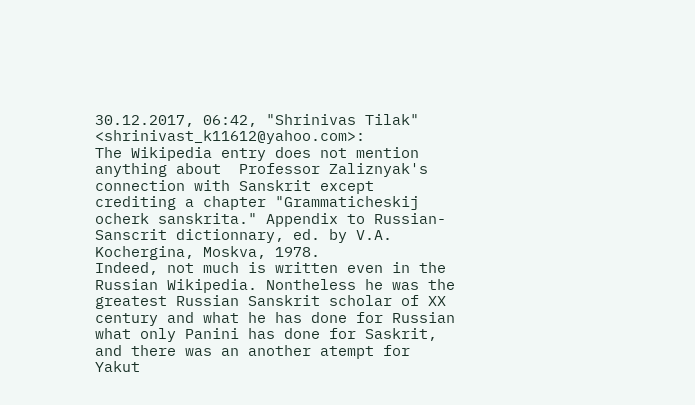30.12.2017, 06:42, "Shrinivas Tilak" <shrinivast_k11612@yahoo.com>:
The Wikipedia entry does not mention anything about  Professor Zaliznyak's connection with Sanskrit except crediting a chapter "Grammaticheskij ocherk sanskrita." Appendix to Russian-Sanscrit dictionnary, ed. by V.A. Kochergina, Moskva, 1978.
Indeed, not much is written even in the Russian Wikipedia. Nontheless he was the greatest Russian Sanskrit scholar of XX century and what he has done for Russian what only Panini has done for Saskrit, and there was an another atempt for Yakut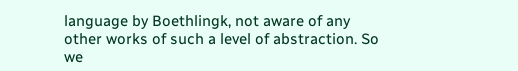language by Boethlingk, not aware of any other works of such a level of abstraction. So we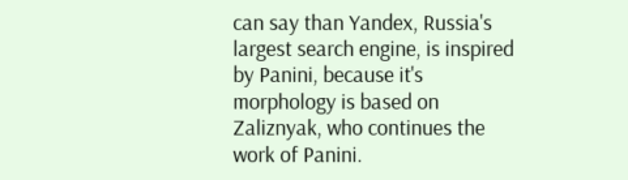can say than Yandex, Russia's largest search engine, is inspired by Panini, because it's morphology is based on Zaliznyak, who continues the work of Panini.